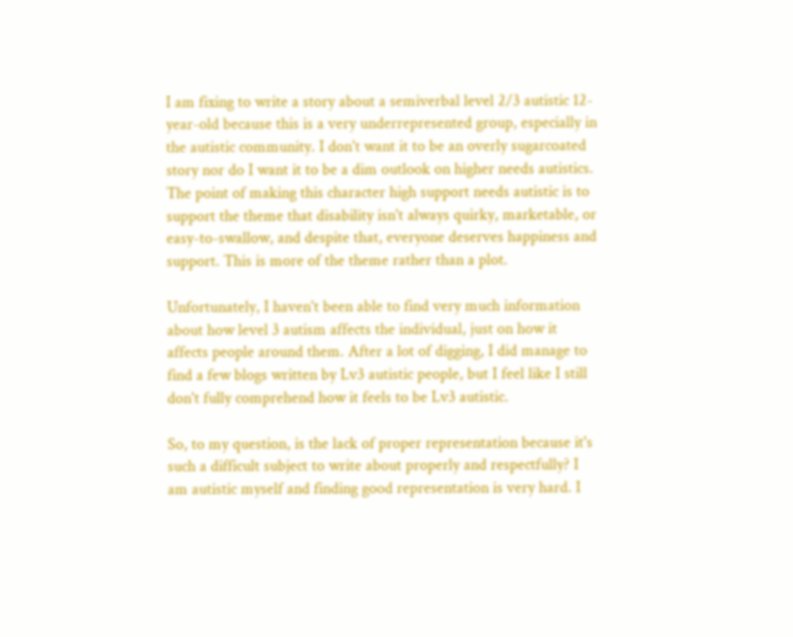I am fixing to write a story about a semiverbal level 2/3 autistic 12-year-old because this is a very underrepresented group, especially in the autistic community. I don't want it to be an overly sugarcoated story nor do I want it to be a dim outlook on higher needs autistics. The point of making this character high support needs autistic is to support the theme that disability isn't always quirky, marketable, or easy-to-swallow, and despite that, everyone deserves happiness and support. This is more of the theme rather than a plot.

Unfortunately, I haven't been able to find very much information about how level 3 autism affects the individual, just on how it affects people around them. After a lot of digging, I did manage to find a few blogs written by Lv3 autistic people, but I feel like I still don't fully comprehend how it feels to be Lv3 autistic.

So, to my question, is the lack of proper representation because it's such a difficult subject to write about properly and respectfully? I am autistic myself and finding good representation is very hard. I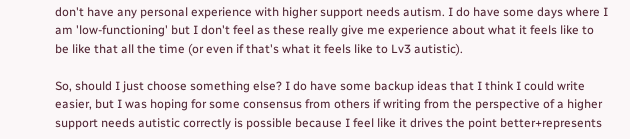don't have any personal experience with higher support needs autism. I do have some days where I am 'low-functioning' but I don't feel as these really give me experience about what it feels like to be like that all the time (or even if that's what it feels like to Lv3 autistic).

So, should I just choose something else? I do have some backup ideas that I think I could write easier, but I was hoping for some consensus from others if writing from the perspective of a higher support needs autistic correctly is possible because I feel like it drives the point better+represents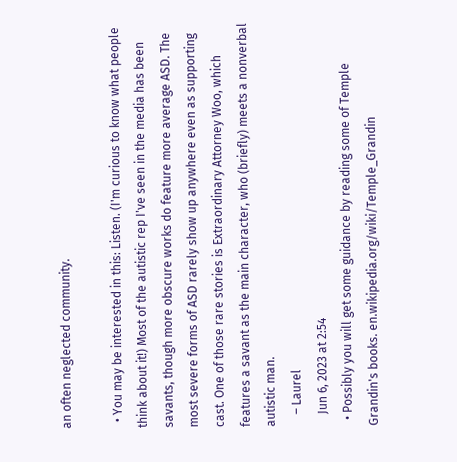an often neglected community.

  • You may be interested in this: Listen. (I'm curious to know what people think about it!) Most of the autistic rep I've seen in the media has been savants, though more obscure works do feature more average ASD. The most severe forms of ASD rarely show up anywhere even as supporting cast. One of those rare stories is Extraordinary Attorney Woo, which features a savant as the main character, who (briefly) meets a nonverbal autistic man.
    – Laurel
    Jun 6, 2023 at 2:54
  • Possibly you will get some guidance by reading some of Temple Grandin's books. en.wikipedia.org/wiki/Temple_Grandin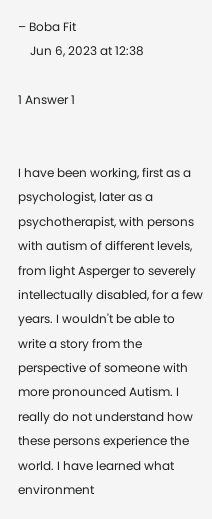– Boba Fit
    Jun 6, 2023 at 12:38

1 Answer 1


I have been working, first as a psychologist, later as a psychotherapist, with persons with autism of different levels, from light Asperger to severely intellectually disabled, for a few years. I wouldn't be able to write a story from the perspective of someone with more pronounced Autism. I really do not understand how these persons experience the world. I have learned what environment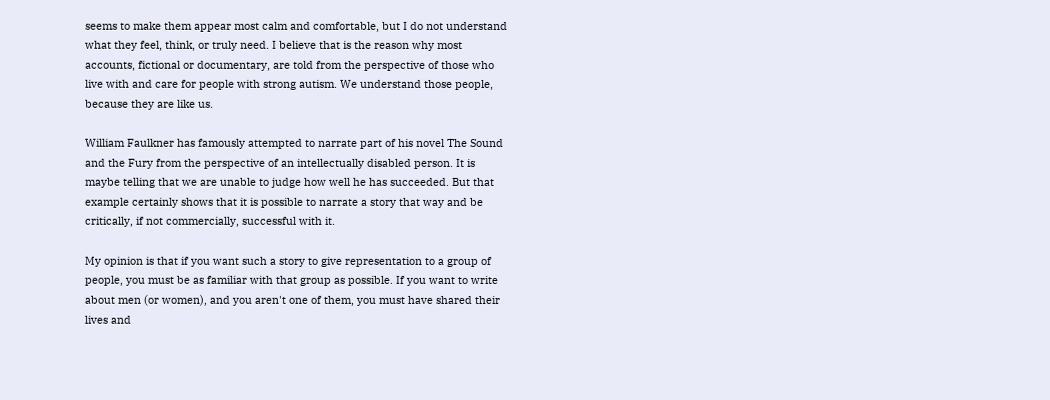seems to make them appear most calm and comfortable, but I do not understand what they feel, think, or truly need. I believe that is the reason why most accounts, fictional or documentary, are told from the perspective of those who live with and care for people with strong autism. We understand those people, because they are like us.

William Faulkner has famously attempted to narrate part of his novel The Sound and the Fury from the perspective of an intellectually disabled person. It is maybe telling that we are unable to judge how well he has succeeded. But that example certainly shows that it is possible to narrate a story that way and be critically, if not commercially, successful with it.

My opinion is that if you want such a story to give representation to a group of people, you must be as familiar with that group as possible. If you want to write about men (or women), and you aren't one of them, you must have shared their lives and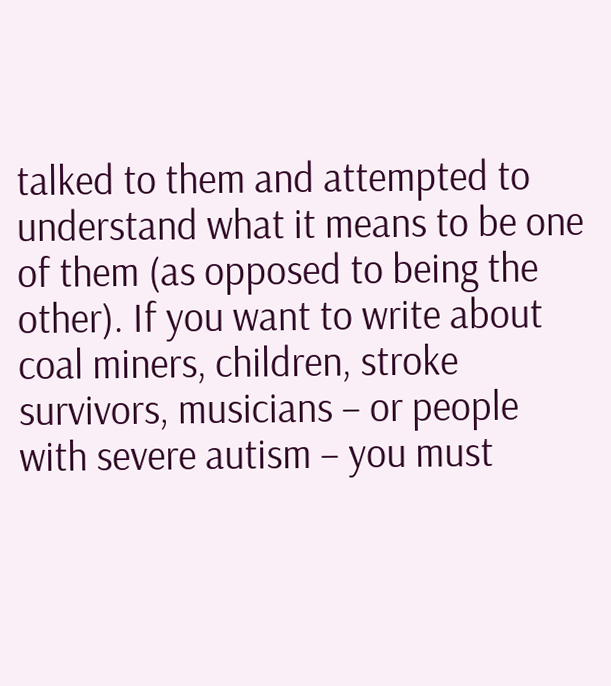talked to them and attempted to understand what it means to be one of them (as opposed to being the other). If you want to write about coal miners, children, stroke survivors, musicians – or people with severe autism – you must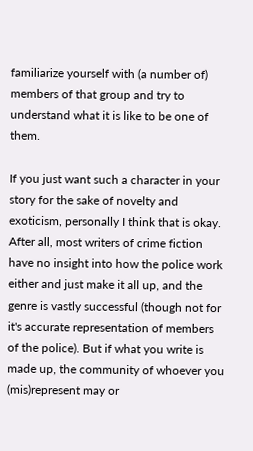familiarize yourself with (a number of) members of that group and try to understand what it is like to be one of them.

If you just want such a character in your story for the sake of novelty and exoticism, personally I think that is okay. After all, most writers of crime fiction have no insight into how the police work either and just make it all up, and the genre is vastly successful (though not for it's accurate representation of members of the police). But if what you write is made up, the community of whoever you (mis)represent may or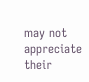may not appreciate their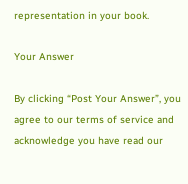representation in your book.

Your Answer

By clicking “Post Your Answer”, you agree to our terms of service and acknowledge you have read our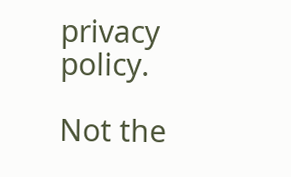privacy policy.

Not the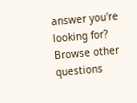answer you're looking for? Browse other questions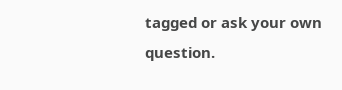tagged or ask your own question.